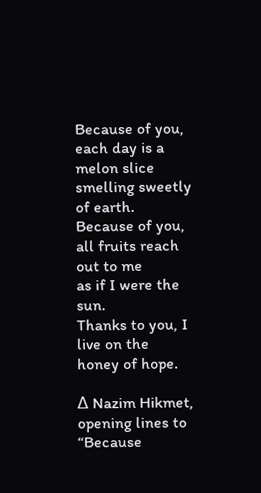Because of you, each day is a melon slice
smelling sweetly of earth.
Because of you, all fruits reach out to me
as if I were the sun.
Thanks to you, I live on the honey of hope.

∆ Nazim Hikmet, opening lines to “Because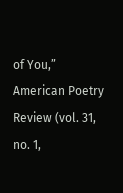of You,” American Poetry Review (vol. 31, no. 1,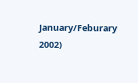January/Feburary 2002)